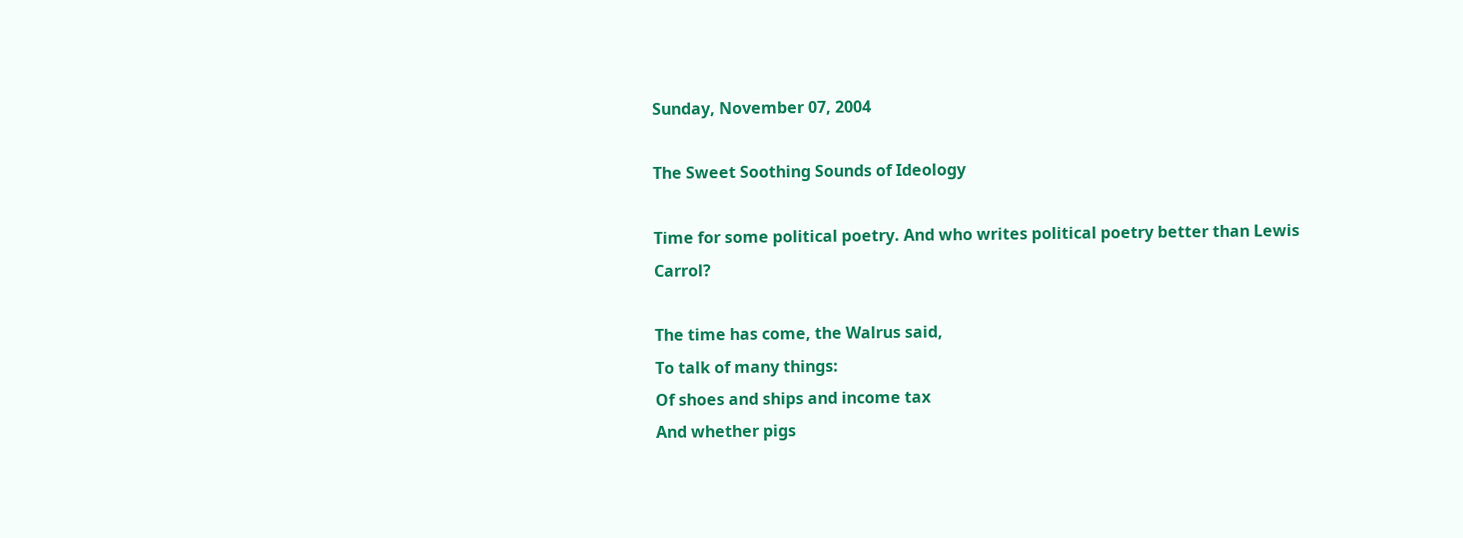Sunday, November 07, 2004

The Sweet Soothing Sounds of Ideology

Time for some political poetry. And who writes political poetry better than Lewis Carrol?

The time has come, the Walrus said,
To talk of many things:
Of shoes and ships and income tax
And whether pigs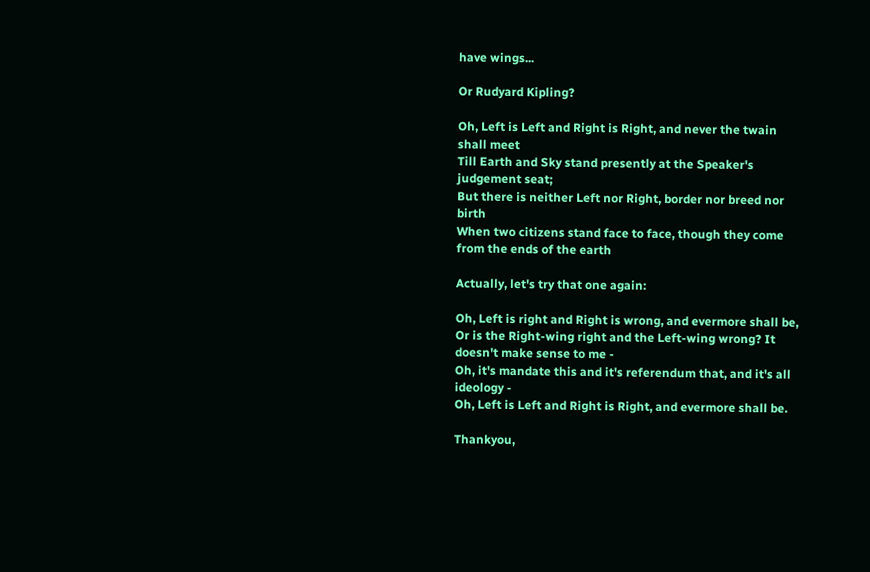have wings...

Or Rudyard Kipling?

Oh, Left is Left and Right is Right, and never the twain shall meet
Till Earth and Sky stand presently at the Speaker's judgement seat;
But there is neither Left nor Right, border nor breed nor birth
When two citizens stand face to face, though they come from the ends of the earth

Actually, let's try that one again:

Oh, Left is right and Right is wrong, and evermore shall be,
Or is the Right-wing right and the Left-wing wrong? It doesn't make sense to me -
Oh, it's mandate this and it's referendum that, and it's all ideology -
Oh, Left is Left and Right is Right, and evermore shall be.

Thankyou,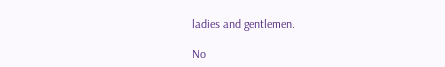ladies and gentlemen.

No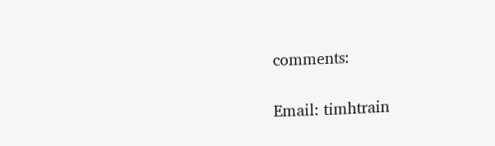comments:

Email: timhtrain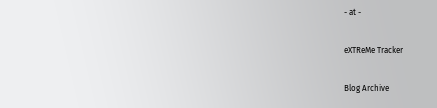- at -

eXTReMe Tracker

Blog Archive